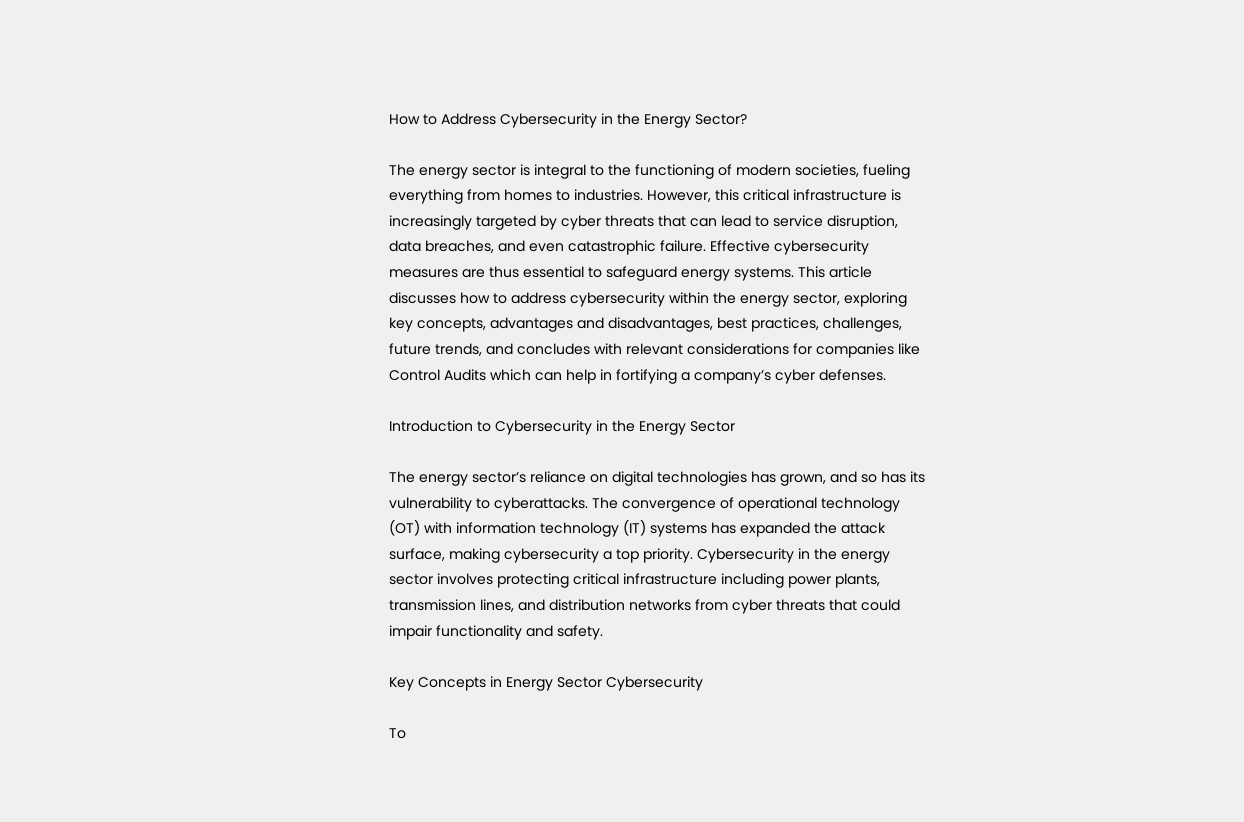How to Address Cybersecurity in the Energy Sector?

The energy sector is integral to the functioning of modern societies, fueling everything from homes to industries. However, this critical infrastructure is increasingly targeted by cyber threats that can lead to service disruption, data breaches, and even catastrophic failure. Effective cybersecurity measures are thus essential to safeguard energy systems. This article discusses how to address cybersecurity within the energy sector, exploring key concepts, advantages and disadvantages, best practices, challenges, future trends, and concludes with relevant considerations for companies like Control Audits which can help in fortifying a company’s cyber defenses.

Introduction to Cybersecurity in the Energy Sector

The energy sector’s reliance on digital technologies has grown, and so has its vulnerability to cyberattacks. The convergence of operational technology (OT) with information technology (IT) systems has expanded the attack surface, making cybersecurity a top priority. Cybersecurity in the energy sector involves protecting critical infrastructure including power plants, transmission lines, and distribution networks from cyber threats that could impair functionality and safety.

Key Concepts in Energy Sector Cybersecurity

To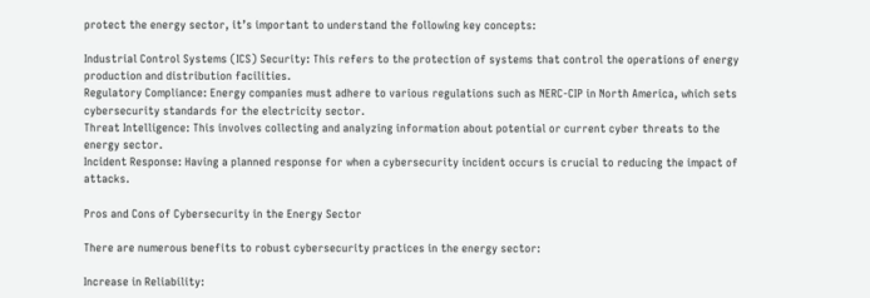protect the energy sector, it’s important to understand the following key concepts:

Industrial Control Systems (ICS) Security: This refers to the protection of systems that control the operations of energy production and distribution facilities.
Regulatory Compliance: Energy companies must adhere to various regulations such as NERC-CIP in North America, which sets cybersecurity standards for the electricity sector.
Threat Intelligence: This involves collecting and analyzing information about potential or current cyber threats to the energy sector.
Incident Response: Having a planned response for when a cybersecurity incident occurs is crucial to reducing the impact of attacks.

Pros and Cons of Cybersecurity in the Energy Sector

There are numerous benefits to robust cybersecurity practices in the energy sector:

Increase in Reliability: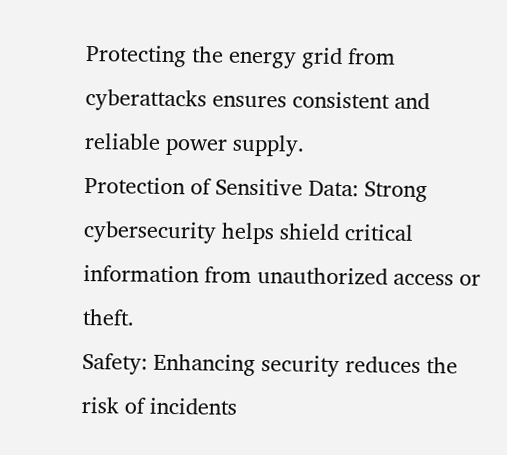Protecting the energy grid from cyberattacks ensures consistent and reliable power supply.
Protection of Sensitive Data: Strong cybersecurity helps shield critical information from unauthorized access or theft.
Safety: Enhancing security reduces the risk of incidents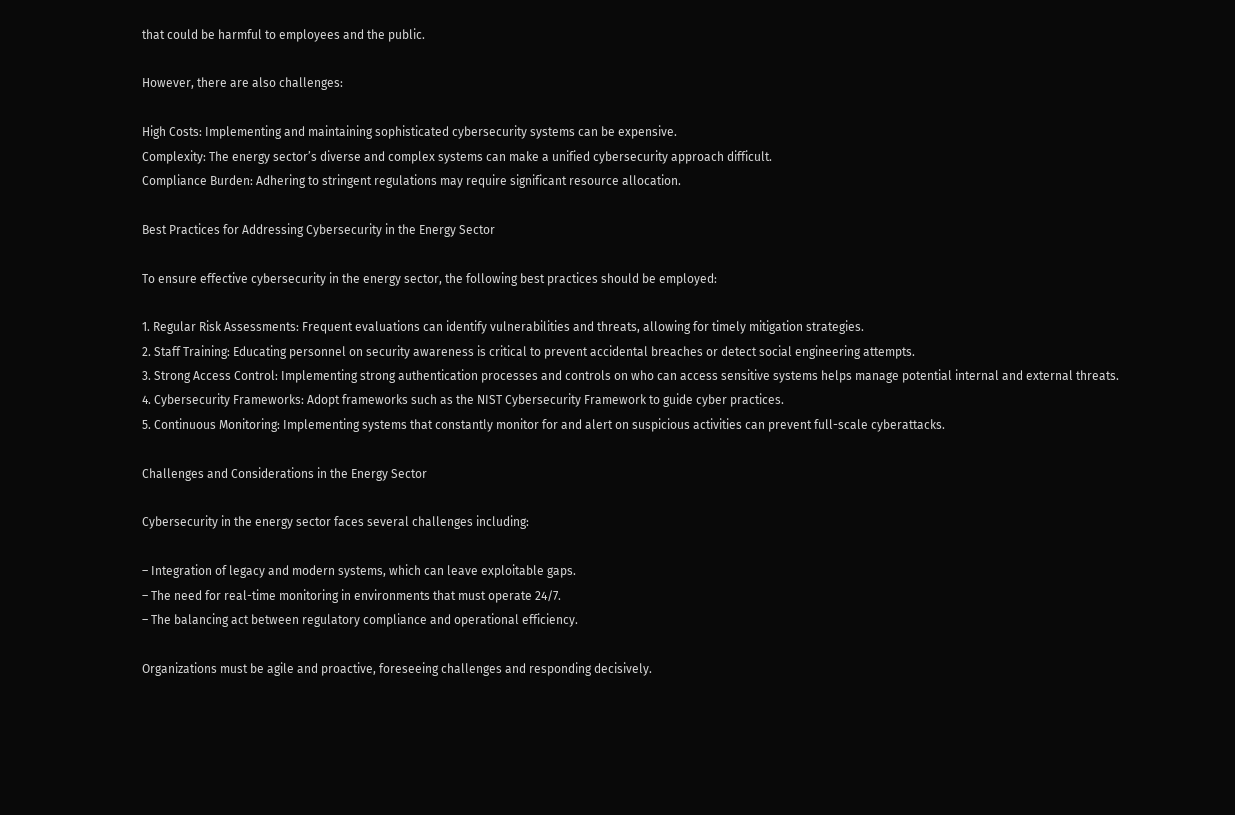that could be harmful to employees and the public.

However, there are also challenges:

High Costs: Implementing and maintaining sophisticated cybersecurity systems can be expensive.
Complexity: The energy sector’s diverse and complex systems can make a unified cybersecurity approach difficult.
Compliance Burden: Adhering to stringent regulations may require significant resource allocation.

Best Practices for Addressing Cybersecurity in the Energy Sector

To ensure effective cybersecurity in the energy sector, the following best practices should be employed:

1. Regular Risk Assessments: Frequent evaluations can identify vulnerabilities and threats, allowing for timely mitigation strategies.
2. Staff Training: Educating personnel on security awareness is critical to prevent accidental breaches or detect social engineering attempts.
3. Strong Access Control: Implementing strong authentication processes and controls on who can access sensitive systems helps manage potential internal and external threats.
4. Cybersecurity Frameworks: Adopt frameworks such as the NIST Cybersecurity Framework to guide cyber practices.
5. Continuous Monitoring: Implementing systems that constantly monitor for and alert on suspicious activities can prevent full-scale cyberattacks.

Challenges and Considerations in the Energy Sector

Cybersecurity in the energy sector faces several challenges including:

– Integration of legacy and modern systems, which can leave exploitable gaps.
– The need for real-time monitoring in environments that must operate 24/7.
– The balancing act between regulatory compliance and operational efficiency.

Organizations must be agile and proactive, foreseeing challenges and responding decisively.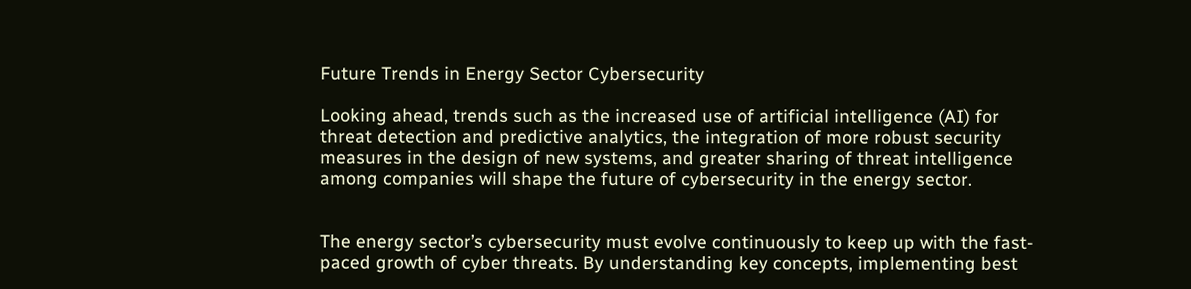Future Trends in Energy Sector Cybersecurity

Looking ahead, trends such as the increased use of artificial intelligence (AI) for threat detection and predictive analytics, the integration of more robust security measures in the design of new systems, and greater sharing of threat intelligence among companies will shape the future of cybersecurity in the energy sector.


The energy sector’s cybersecurity must evolve continuously to keep up with the fast-paced growth of cyber threats. By understanding key concepts, implementing best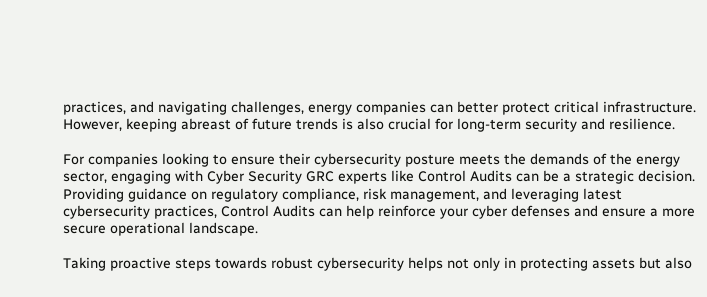practices, and navigating challenges, energy companies can better protect critical infrastructure. However, keeping abreast of future trends is also crucial for long-term security and resilience.

For companies looking to ensure their cybersecurity posture meets the demands of the energy sector, engaging with Cyber Security GRC experts like Control Audits can be a strategic decision. Providing guidance on regulatory compliance, risk management, and leveraging latest cybersecurity practices, Control Audits can help reinforce your cyber defenses and ensure a more secure operational landscape.

Taking proactive steps towards robust cybersecurity helps not only in protecting assets but also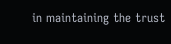in maintaining the trust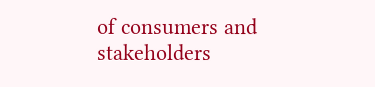of consumers and stakeholders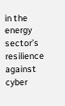in the energy sector’s resilience against cyber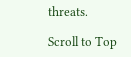threats.

Scroll to Top